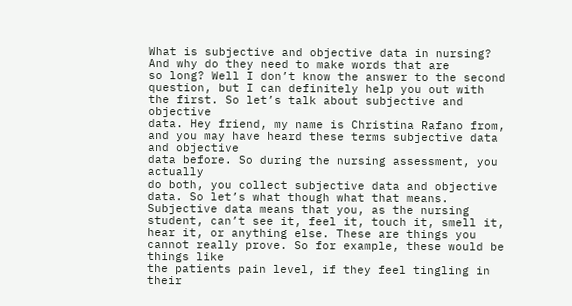What is subjective and objective data in nursing? And why do they need to make words that are
so long? Well I don’t know the answer to the second
question, but I can definitely help you out with the first. So let’s talk about subjective and objective
data. Hey friend, my name is Christina Rafano from, and you may have heard these terms subjective data and objective
data before. So during the nursing assessment, you actually
do both, you collect subjective data and objective data. So let’s what though what that means. Subjective data means that you, as the nursing
student, can’t see it, feel it, touch it, smell it, hear it, or anything else. These are things you cannot really prove. So for example, these would be things like
the patients pain level, if they feel tingling in their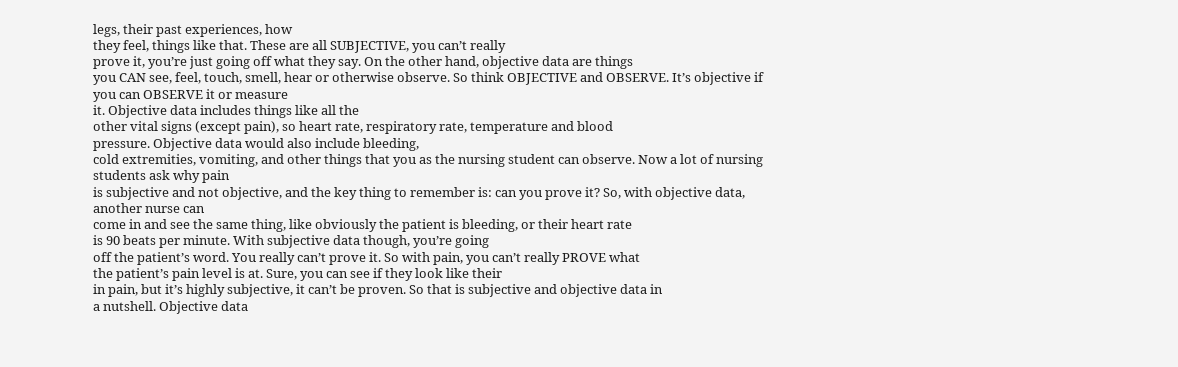legs, their past experiences, how
they feel, things like that. These are all SUBJECTIVE, you can’t really
prove it, you’re just going off what they say. On the other hand, objective data are things
you CAN see, feel, touch, smell, hear or otherwise observe. So think OBJECTIVE and OBSERVE. It’s objective if you can OBSERVE it or measure
it. Objective data includes things like all the
other vital signs (except pain), so heart rate, respiratory rate, temperature and blood
pressure. Objective data would also include bleeding,
cold extremities, vomiting, and other things that you as the nursing student can observe. Now a lot of nursing students ask why pain
is subjective and not objective, and the key thing to remember is: can you prove it? So, with objective data, another nurse can
come in and see the same thing, like obviously the patient is bleeding, or their heart rate
is 90 beats per minute. With subjective data though, you’re going
off the patient’s word. You really can’t prove it. So with pain, you can’t really PROVE what
the patient’s pain level is at. Sure, you can see if they look like their
in pain, but it’s highly subjective, it can’t be proven. So that is subjective and objective data in
a nutshell. Objective data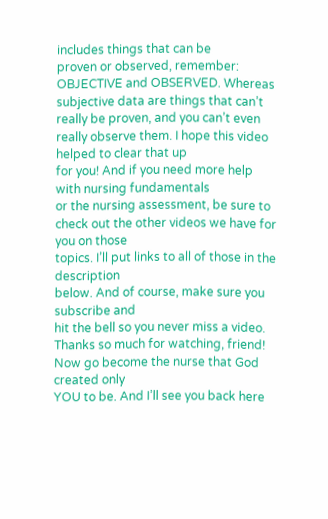includes things that can be
proven or observed, remember: OBJECTIVE and OBSERVED. Whereas subjective data are things that can’t
really be proven, and you can’t even really observe them. I hope this video helped to clear that up
for you! And if you need more help with nursing fundamentals
or the nursing assessment, be sure to check out the other videos we have for you on those
topics. I’ll put links to all of those in the description
below. And of course, make sure you subscribe and
hit the bell so you never miss a video. Thanks so much for watching, friend! Now go become the nurse that God created only
YOU to be. And I’ll see you back here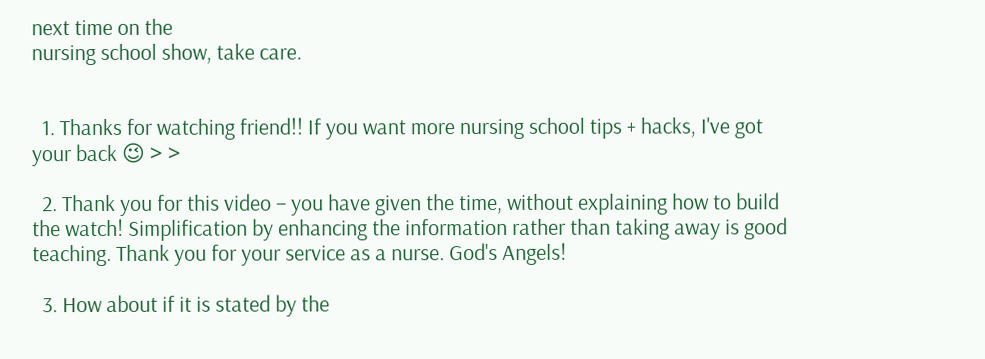next time on the
nursing school show, take care.


  1. Thanks for watching friend!! If you want more nursing school tips + hacks, I've got your back 😉 > >

  2. Thank you for this video – you have given the time, without explaining how to build the watch! Simplification by enhancing the information rather than taking away is good teaching. Thank you for your service as a nurse. God's Angels!

  3. How about if it is stated by the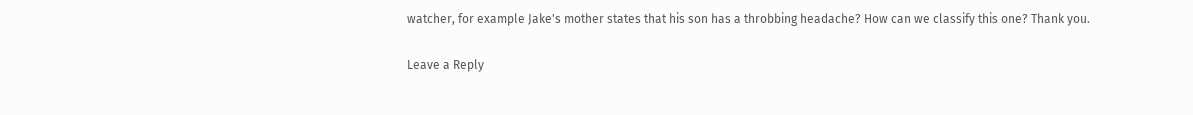watcher, for example Jake's mother states that his son has a throbbing headache? How can we classify this one? Thank you.

Leave a Reply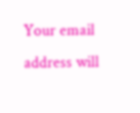Your email address will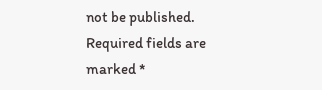not be published. Required fields are marked *